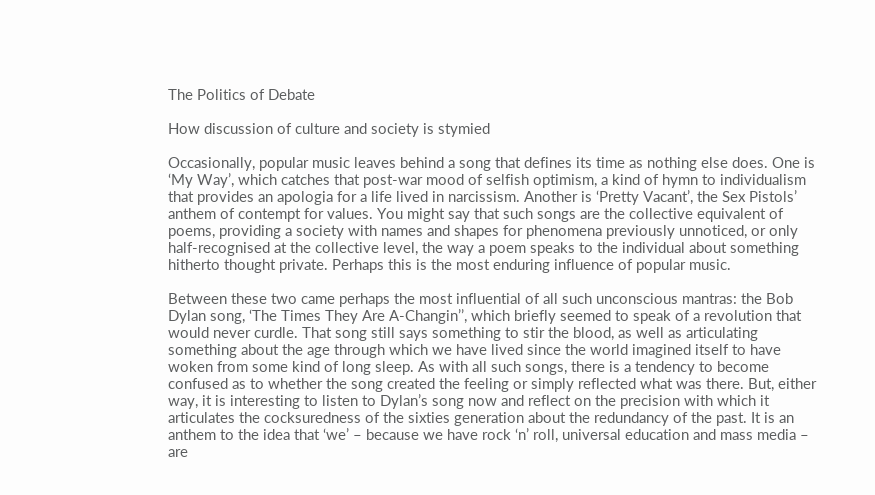The Politics of Debate

How discussion of culture and society is stymied

Occasionally, popular music leaves behind a song that defines its time as nothing else does. One is ‘My Way’, which catches that post-war mood of selfish optimism, a kind of hymn to individualism that provides an apologia for a life lived in narcissism. Another is ‘Pretty Vacant’, the Sex Pistols’ anthem of contempt for values. You might say that such songs are the collective equivalent of poems, providing a society with names and shapes for phenomena previously unnoticed, or only half-recognised at the collective level, the way a poem speaks to the individual about something hitherto thought private. Perhaps this is the most enduring influence of popular music.

Between these two came perhaps the most influential of all such unconscious mantras: the Bob Dylan song, ‘The Times They Are A-Changin’’, which briefly seemed to speak of a revolution that would never curdle. That song still says something to stir the blood, as well as articulating something about the age through which we have lived since the world imagined itself to have woken from some kind of long sleep. As with all such songs, there is a tendency to become confused as to whether the song created the feeling or simply reflected what was there. But, either way, it is interesting to listen to Dylan’s song now and reflect on the precision with which it articulates the cocksuredness of the sixties generation about the redundancy of the past. It is an anthem to the idea that ‘we’ – because we have rock ‘n’ roll, universal education and mass media – are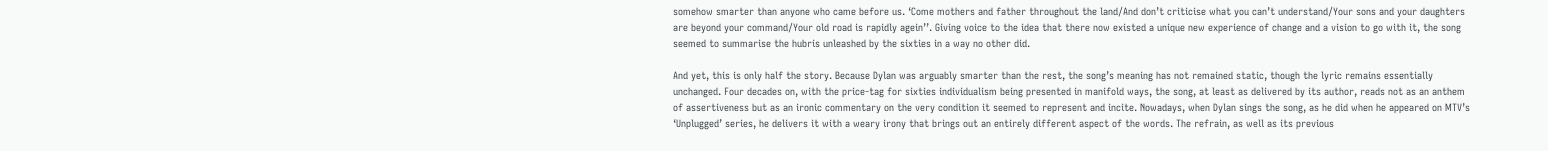somehow smarter than anyone who came before us. ‘Come mothers and father throughout the land/And don’t criticise what you can’t understand/Your sons and your daughters are beyond your command/Your old road is rapidly agein’’. Giving voice to the idea that there now existed a unique new experience of change and a vision to go with it, the song seemed to summarise the hubris unleashed by the sixties in a way no other did.

And yet, this is only half the story. Because Dylan was arguably smarter than the rest, the song’s meaning has not remained static, though the lyric remains essentially unchanged. Four decades on, with the price-tag for sixties individualism being presented in manifold ways, the song, at least as delivered by its author, reads not as an anthem of assertiveness but as an ironic commentary on the very condition it seemed to represent and incite. Nowadays, when Dylan sings the song, as he did when he appeared on MTV’s ‘Unplugged’ series, he delivers it with a weary irony that brings out an entirely different aspect of the words. The refrain, as well as its previous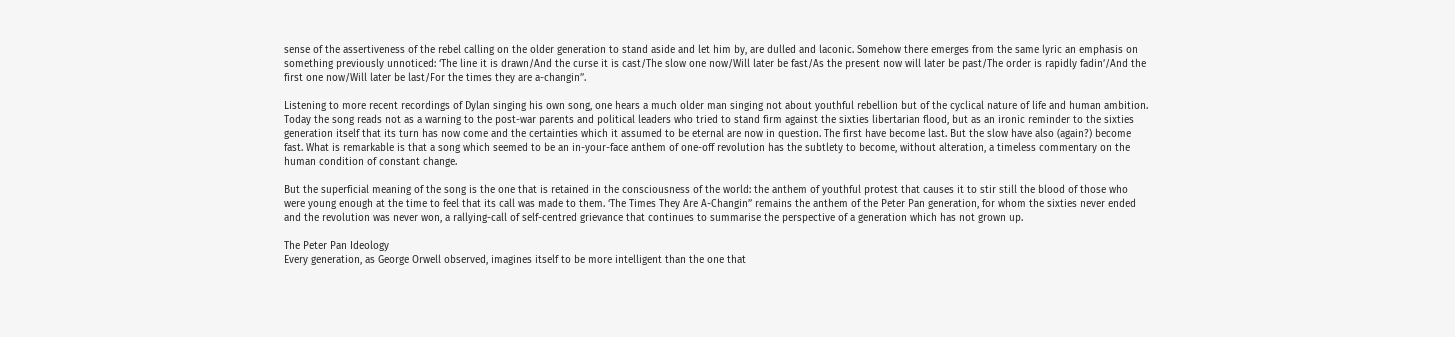sense of the assertiveness of the rebel calling on the older generation to stand aside and let him by, are dulled and laconic. Somehow there emerges from the same lyric an emphasis on something previously unnoticed: ‘The line it is drawn/And the curse it is cast/The slow one now/Will later be fast/As the present now will later be past/The order is rapidly fadin’/And the first one now/Will later be last/For the times they are a-changin’’.

Listening to more recent recordings of Dylan singing his own song, one hears a much older man singing not about youthful rebellion but of the cyclical nature of life and human ambition. Today the song reads not as a warning to the post-war parents and political leaders who tried to stand firm against the sixties libertarian flood, but as an ironic reminder to the sixties generation itself that its turn has now come and the certainties which it assumed to be eternal are now in question. The first have become last. But the slow have also (again?) become fast. What is remarkable is that a song which seemed to be an in-your-face anthem of one-off revolution has the subtlety to become, without alteration, a timeless commentary on the human condition of constant change.

But the superficial meaning of the song is the one that is retained in the consciousness of the world: the anthem of youthful protest that causes it to stir still the blood of those who were young enough at the time to feel that its call was made to them. ‘The Times They Are A-Changin’’ remains the anthem of the Peter Pan generation, for whom the sixties never ended and the revolution was never won, a rallying-call of self-centred grievance that continues to summarise the perspective of a generation which has not grown up.

The Peter Pan Ideology
Every generation, as George Orwell observed, imagines itself to be more intelligent than the one that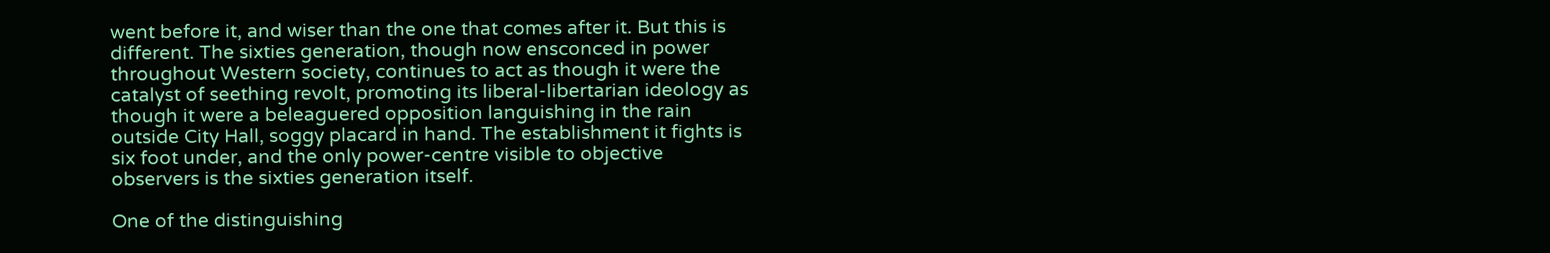went before it, and wiser than the one that comes after it. But this is different. The sixties generation, though now ensconced in power throughout Western society, continues to act as though it were the catalyst of seething revolt, promoting its liberal-libertarian ideology as though it were a beleaguered opposition languishing in the rain outside City Hall, soggy placard in hand. The establishment it fights is six foot under, and the only power-centre visible to objective observers is the sixties generation itself.

One of the distinguishing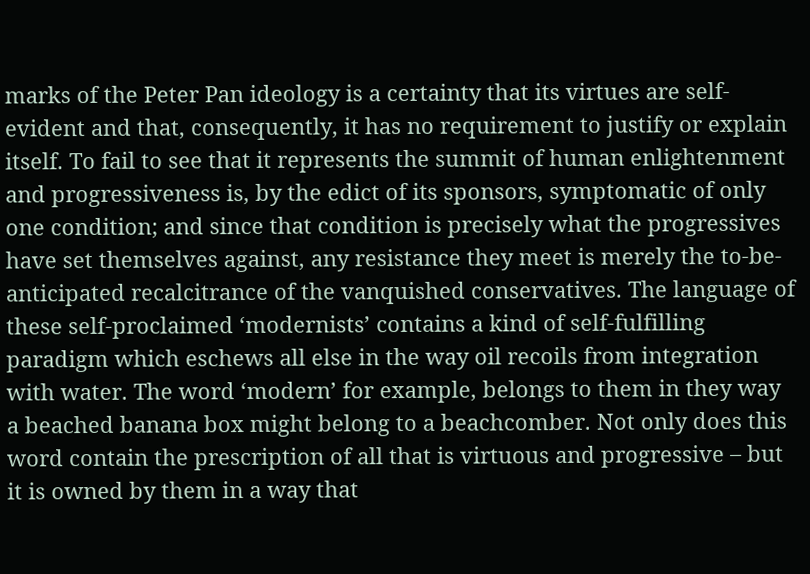marks of the Peter Pan ideology is a certainty that its virtues are self-evident and that, consequently, it has no requirement to justify or explain itself. To fail to see that it represents the summit of human enlightenment and progressiveness is, by the edict of its sponsors, symptomatic of only one condition; and since that condition is precisely what the progressives have set themselves against, any resistance they meet is merely the to-be-anticipated recalcitrance of the vanquished conservatives. The language of these self-proclaimed ‘modernists’ contains a kind of self-fulfilling paradigm which eschews all else in the way oil recoils from integration with water. The word ‘modern’ for example, belongs to them in they way a beached banana box might belong to a beachcomber. Not only does this word contain the prescription of all that is virtuous and progressive – but it is owned by them in a way that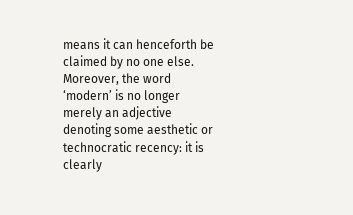means it can henceforth be claimed by no one else. Moreover, the word ‘modern’ is no longer merely an adjective denoting some aesthetic or technocratic recency: it is clearly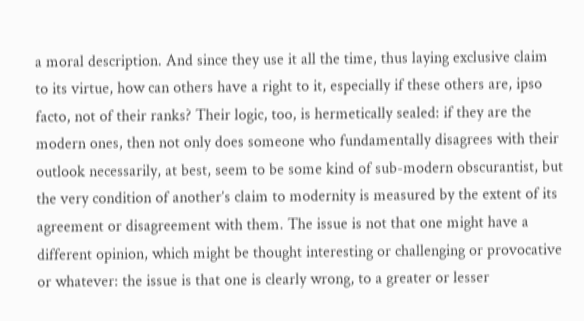a moral description. And since they use it all the time, thus laying exclusive claim to its virtue, how can others have a right to it, especially if these others are, ipso facto, not of their ranks? Their logic, too, is hermetically sealed: if they are the modern ones, then not only does someone who fundamentally disagrees with their outlook necessarily, at best, seem to be some kind of sub-modern obscurantist, but the very condition of another’s claim to modernity is measured by the extent of its agreement or disagreement with them. The issue is not that one might have a different opinion, which might be thought interesting or challenging or provocative or whatever: the issue is that one is clearly wrong, to a greater or lesser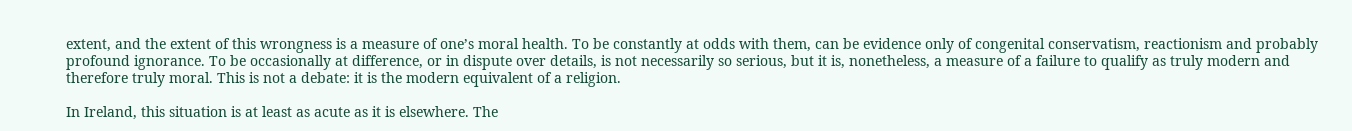extent, and the extent of this wrongness is a measure of one’s moral health. To be constantly at odds with them, can be evidence only of congenital conservatism, reactionism and probably profound ignorance. To be occasionally at difference, or in dispute over details, is not necessarily so serious, but it is, nonetheless, a measure of a failure to qualify as truly modern and therefore truly moral. This is not a debate: it is the modern equivalent of a religion.

In Ireland, this situation is at least as acute as it is elsewhere. The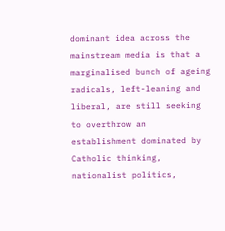dominant idea across the mainstream media is that a marginalised bunch of ageing radicals, left-leaning and liberal, are still seeking to overthrow an establishment dominated by Catholic thinking, nationalist politics,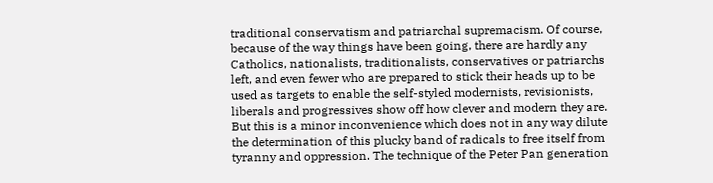traditional conservatism and patriarchal supremacism. Of course, because of the way things have been going, there are hardly any Catholics, nationalists, traditionalists, conservatives or patriarchs left, and even fewer who are prepared to stick their heads up to be used as targets to enable the self-styled modernists, revisionists, liberals and progressives show off how clever and modern they are. But this is a minor inconvenience which does not in any way dilute the determination of this plucky band of radicals to free itself from tyranny and oppression. The technique of the Peter Pan generation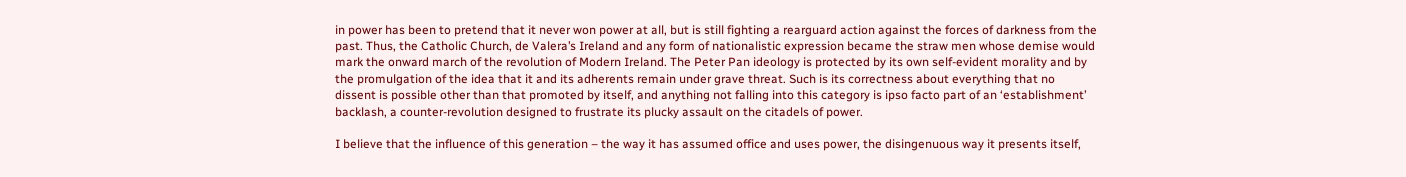in power has been to pretend that it never won power at all, but is still fighting a rearguard action against the forces of darkness from the past. Thus, the Catholic Church, de Valera’s Ireland and any form of nationalistic expression became the straw men whose demise would mark the onward march of the revolution of Modern Ireland. The Peter Pan ideology is protected by its own self-evident morality and by the promulgation of the idea that it and its adherents remain under grave threat. Such is its correctness about everything that no dissent is possible other than that promoted by itself, and anything not falling into this category is ipso facto part of an ‘establishment’ backlash, a counter-revolution designed to frustrate its plucky assault on the citadels of power.

I believe that the influence of this generation – the way it has assumed office and uses power, the disingenuous way it presents itself,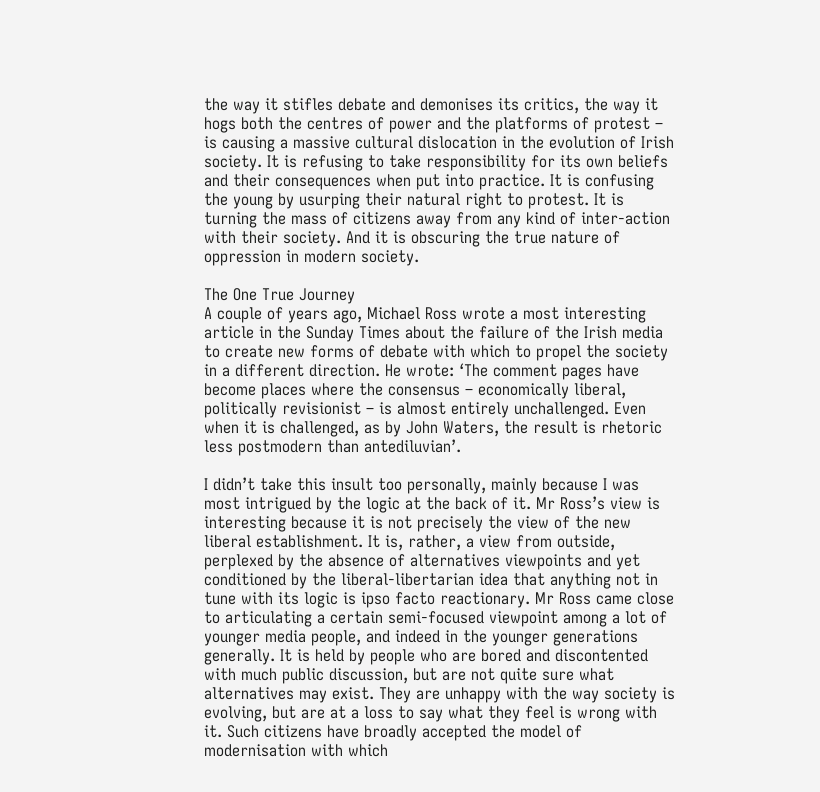the way it stifles debate and demonises its critics, the way it hogs both the centres of power and the platforms of protest – is causing a massive cultural dislocation in the evolution of Irish society. It is refusing to take responsibility for its own beliefs and their consequences when put into practice. It is confusing the young by usurping their natural right to protest. It is turning the mass of citizens away from any kind of inter-action with their society. And it is obscuring the true nature of oppression in modern society.

The One True Journey
A couple of years ago, Michael Ross wrote a most interesting article in the Sunday Times about the failure of the Irish media to create new forms of debate with which to propel the society in a different direction. He wrote: ‘The comment pages have become places where the consensus – economically liberal, politically revisionist – is almost entirely unchallenged. Even when it is challenged, as by John Waters, the result is rhetoric less postmodern than antediluvian’.

I didn’t take this insult too personally, mainly because I was most intrigued by the logic at the back of it. Mr Ross’s view is interesting because it is not precisely the view of the new liberal establishment. It is, rather, a view from outside, perplexed by the absence of alternatives viewpoints and yet conditioned by the liberal-libertarian idea that anything not in tune with its logic is ipso facto reactionary. Mr Ross came close to articulating a certain semi-focused viewpoint among a lot of younger media people, and indeed in the younger generations generally. It is held by people who are bored and discontented with much public discussion, but are not quite sure what alternatives may exist. They are unhappy with the way society is evolving, but are at a loss to say what they feel is wrong with it. Such citizens have broadly accepted the model of modernisation with which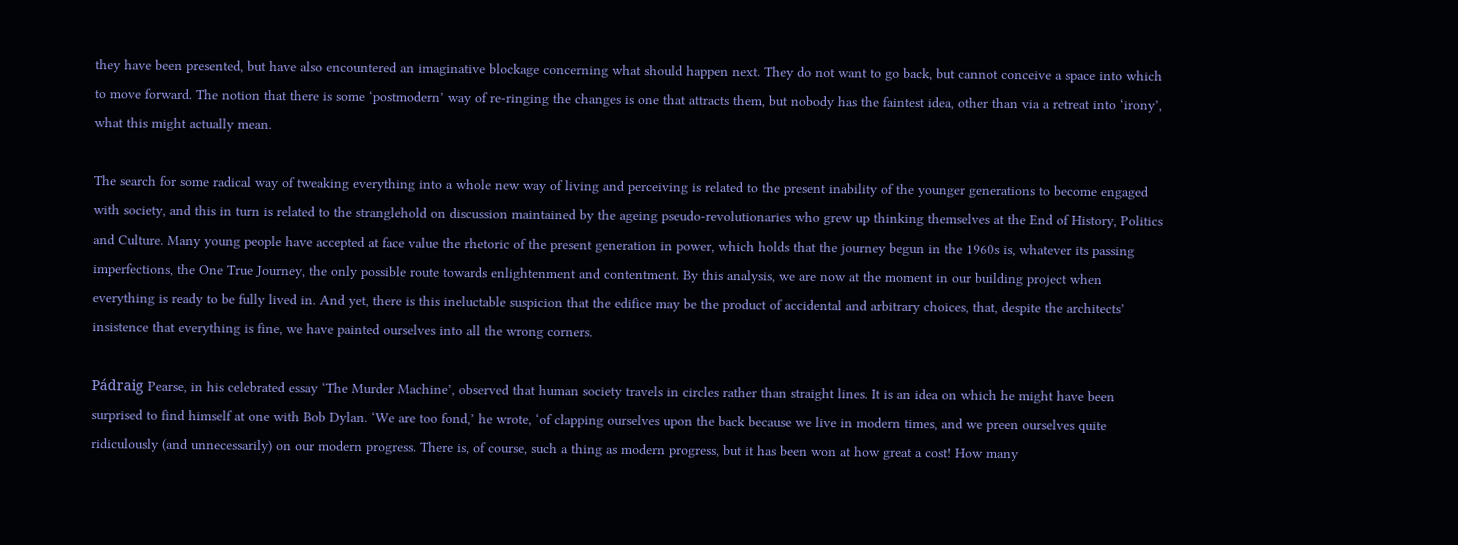they have been presented, but have also encountered an imaginative blockage concerning what should happen next. They do not want to go back, but cannot conceive a space into which to move forward. The notion that there is some ‘postmodern’ way of re-ringing the changes is one that attracts them, but nobody has the faintest idea, other than via a retreat into ‘irony’, what this might actually mean.

The search for some radical way of tweaking everything into a whole new way of living and perceiving is related to the present inability of the younger generations to become engaged with society, and this in turn is related to the stranglehold on discussion maintained by the ageing pseudo-revolutionaries who grew up thinking themselves at the End of History, Politics and Culture. Many young people have accepted at face value the rhetoric of the present generation in power, which holds that the journey begun in the 1960s is, whatever its passing imperfections, the One True Journey, the only possible route towards enlightenment and contentment. By this analysis, we are now at the moment in our building project when everything is ready to be fully lived in. And yet, there is this ineluctable suspicion that the edifice may be the product of accidental and arbitrary choices, that, despite the architects’ insistence that everything is fine, we have painted ourselves into all the wrong corners.

Pádraig Pearse, in his celebrated essay ‘The Murder Machine’, observed that human society travels in circles rather than straight lines. It is an idea on which he might have been surprised to find himself at one with Bob Dylan. ‘We are too fond,’ he wrote, ‘of clapping ourselves upon the back because we live in modern times, and we preen ourselves quite ridiculously (and unnecessarily) on our modern progress. There is, of course, such a thing as modern progress, but it has been won at how great a cost! How many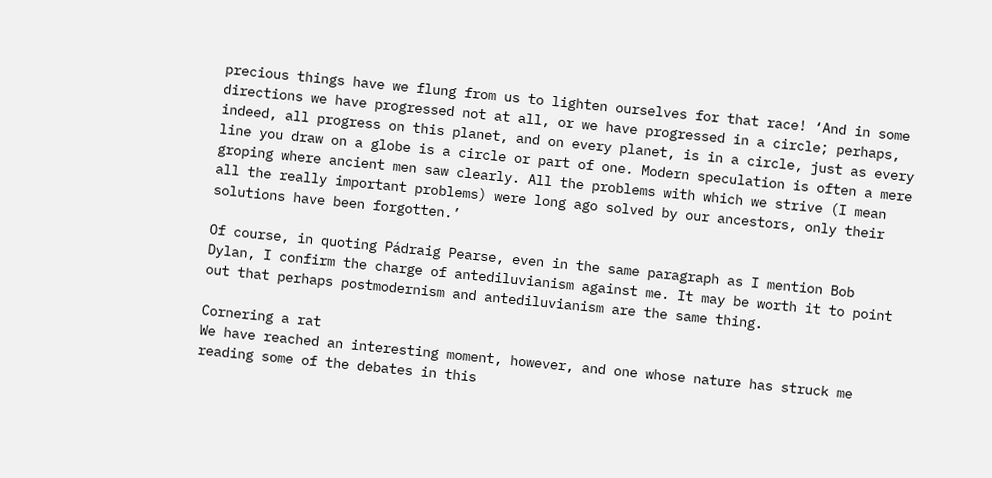precious things have we flung from us to lighten ourselves for that race! ‘And in some directions we have progressed not at all, or we have progressed in a circle; perhaps, indeed, all progress on this planet, and on every planet, is in a circle, just as every line you draw on a globe is a circle or part of one. Modern speculation is often a mere groping where ancient men saw clearly. All the problems with which we strive (I mean all the really important problems) were long ago solved by our ancestors, only their solutions have been forgotten.’

Of course, in quoting Pádraig Pearse, even in the same paragraph as I mention Bob Dylan, I confirm the charge of antediluvianism against me. It may be worth it to point out that perhaps postmodernism and antediluvianism are the same thing.

Cornering a rat
We have reached an interesting moment, however, and one whose nature has struck me reading some of the debates in this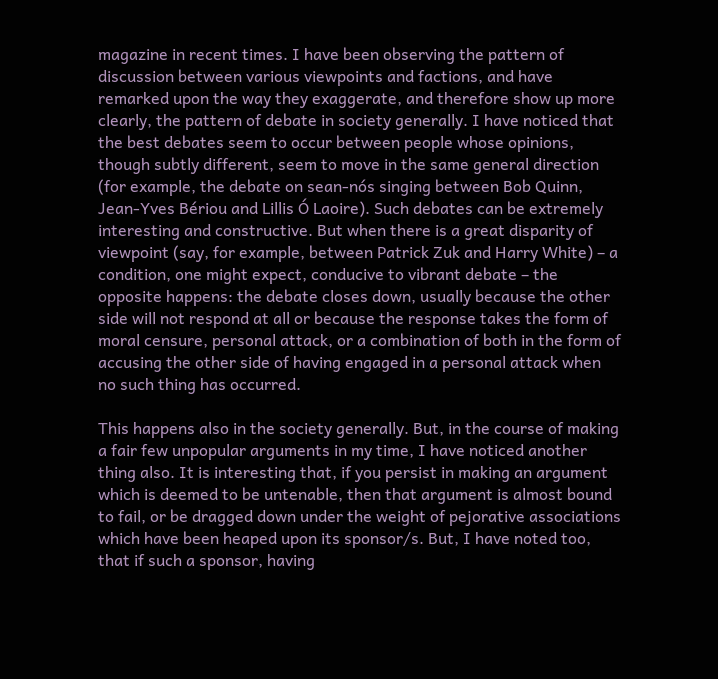magazine in recent times. I have been observing the pattern of discussion between various viewpoints and factions, and have remarked upon the way they exaggerate, and therefore show up more clearly, the pattern of debate in society generally. I have noticed that the best debates seem to occur between people whose opinions, though subtly different, seem to move in the same general direction (for example, the debate on sean-nós singing between Bob Quinn, Jean-Yves Bériou and Lillis Ó Laoire). Such debates can be extremely interesting and constructive. But when there is a great disparity of viewpoint (say, for example, between Patrick Zuk and Harry White) – a condition, one might expect, conducive to vibrant debate – the opposite happens: the debate closes down, usually because the other side will not respond at all or because the response takes the form of moral censure, personal attack, or a combination of both in the form of accusing the other side of having engaged in a personal attack when no such thing has occurred.

This happens also in the society generally. But, in the course of making a fair few unpopular arguments in my time, I have noticed another thing also. It is interesting that, if you persist in making an argument which is deemed to be untenable, then that argument is almost bound to fail, or be dragged down under the weight of pejorative associations which have been heaped upon its sponsor/s. But, I have noted too, that if such a sponsor, having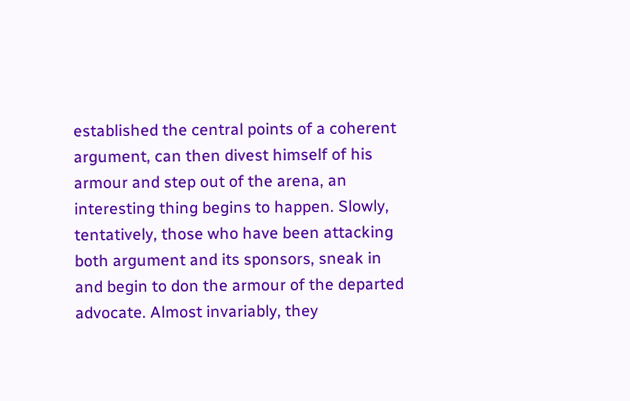established the central points of a coherent argument, can then divest himself of his armour and step out of the arena, an interesting thing begins to happen. Slowly, tentatively, those who have been attacking both argument and its sponsors, sneak in and begin to don the armour of the departed advocate. Almost invariably, they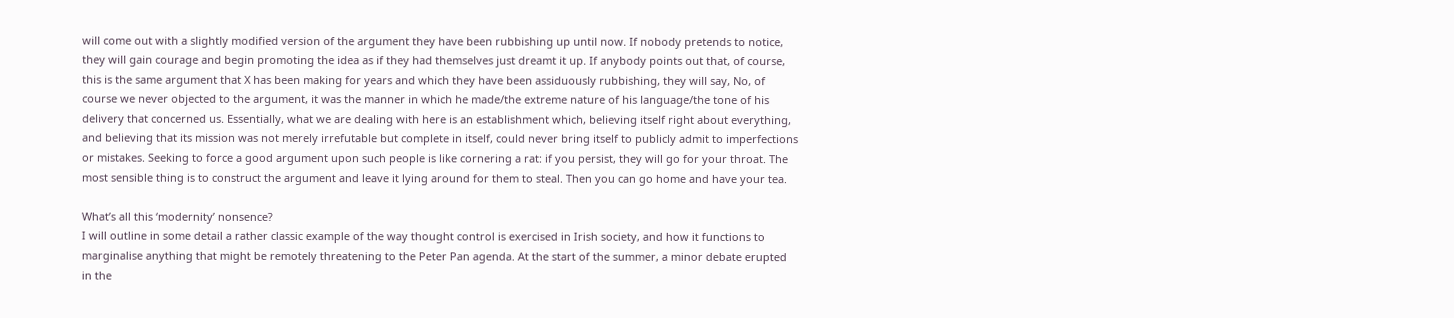will come out with a slightly modified version of the argument they have been rubbishing up until now. If nobody pretends to notice, they will gain courage and begin promoting the idea as if they had themselves just dreamt it up. If anybody points out that, of course, this is the same argument that X has been making for years and which they have been assiduously rubbishing, they will say, No, of course we never objected to the argument, it was the manner in which he made/the extreme nature of his language/the tone of his delivery that concerned us. Essentially, what we are dealing with here is an establishment which, believing itself right about everything, and believing that its mission was not merely irrefutable but complete in itself, could never bring itself to publicly admit to imperfections or mistakes. Seeking to force a good argument upon such people is like cornering a rat: if you persist, they will go for your throat. The most sensible thing is to construct the argument and leave it lying around for them to steal. Then you can go home and have your tea.

What’s all this ‘modernity’ nonsence?
I will outline in some detail a rather classic example of the way thought control is exercised in Irish society, and how it functions to marginalise anything that might be remotely threatening to the Peter Pan agenda. At the start of the summer, a minor debate erupted in the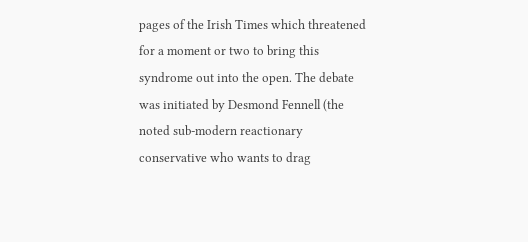pages of the Irish Times which threatened for a moment or two to bring this syndrome out into the open. The debate was initiated by Desmond Fennell (the noted sub-modern reactionary conservative who wants to drag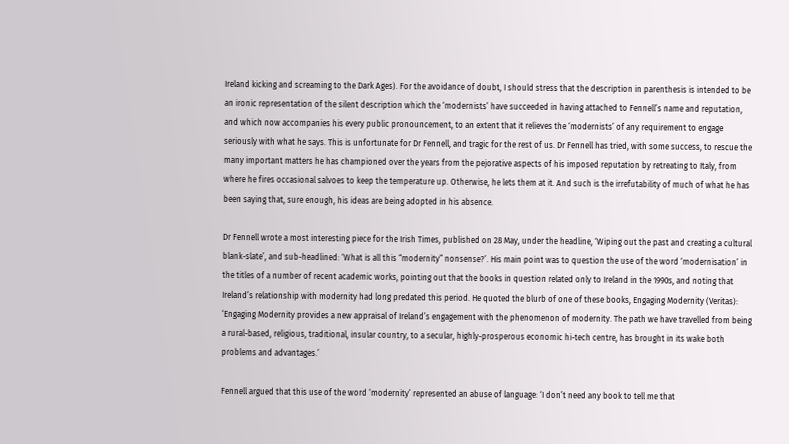Ireland kicking and screaming to the Dark Ages). For the avoidance of doubt, I should stress that the description in parenthesis is intended to be an ironic representation of the silent description which the ‘modernists’ have succeeded in having attached to Fennell’s name and reputation, and which now accompanies his every public pronouncement, to an extent that it relieves the ‘modernists’ of any requirement to engage seriously with what he says. This is unfortunate for Dr Fennell, and tragic for the rest of us. Dr Fennell has tried, with some success, to rescue the many important matters he has championed over the years from the pejorative aspects of his imposed reputation by retreating to Italy, from where he fires occasional salvoes to keep the temperature up. Otherwise, he lets them at it. And such is the irrefutability of much of what he has been saying that, sure enough, his ideas are being adopted in his absence.

Dr Fennell wrote a most interesting piece for the Irish Times, published on 28 May, under the headline, ‘Wiping out the past and creating a cultural blank-slate’, and sub-headlined: ‘What is all this “modernity” nonsense?’. His main point was to question the use of the word ‘modernisation’ in the titles of a number of recent academic works, pointing out that the books in question related only to Ireland in the 1990s, and noting that Ireland’s relationship with modernity had long predated this period. He quoted the blurb of one of these books, Engaging Modernity (Veritas): ‘Engaging Modernity provides a new appraisal of Ireland’s engagement with the phenomenon of modernity. The path we have travelled from being a rural-based, religious, traditional, insular country, to a secular, highly-prosperous economic hi-tech centre, has brought in its wake both problems and advantages.’

Fennell argued that this use of the word ‘modernity’ represented an abuse of language: ‘I don’t need any book to tell me that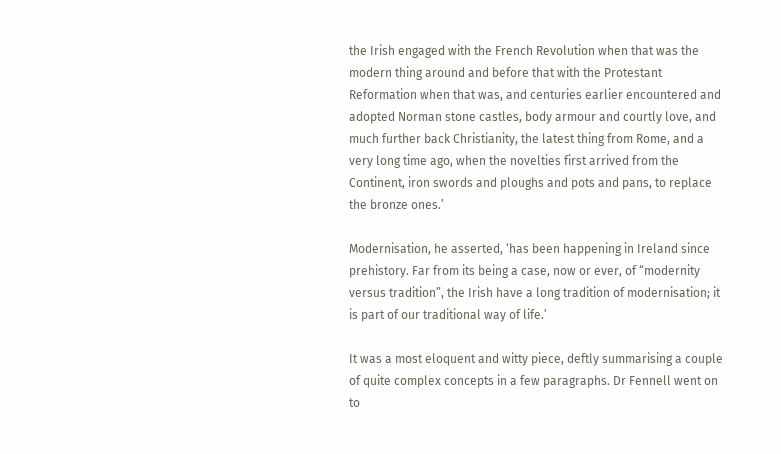the Irish engaged with the French Revolution when that was the modern thing around and before that with the Protestant Reformation when that was, and centuries earlier encountered and adopted Norman stone castles, body armour and courtly love, and much further back Christianity, the latest thing from Rome, and a very long time ago, when the novelties first arrived from the Continent, iron swords and ploughs and pots and pans, to replace the bronze ones.’

Modernisation, he asserted, ‘has been happening in Ireland since prehistory. Far from its being a case, now or ever, of “modernity versus tradition”, the Irish have a long tradition of modernisation; it is part of our traditional way of life.’

It was a most eloquent and witty piece, deftly summarising a couple of quite complex concepts in a few paragraphs. Dr Fennell went on to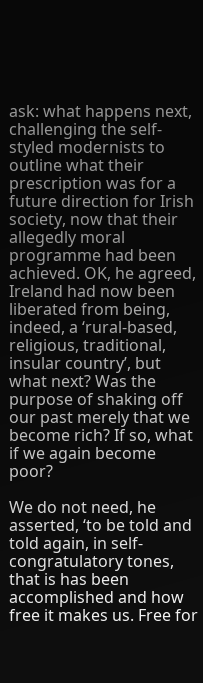ask: what happens next, challenging the self-styled modernists to outline what their prescription was for a future direction for Irish society, now that their allegedly moral programme had been achieved. OK, he agreed, Ireland had now been liberated from being, indeed, a ‘rural-based, religious, traditional, insular country’, but what next? Was the purpose of shaking off our past merely that we become rich? If so, what if we again become poor?

We do not need, he asserted, ‘to be told and told again, in self-congratulatory tones, that is has been accomplished and how free it makes us. Free for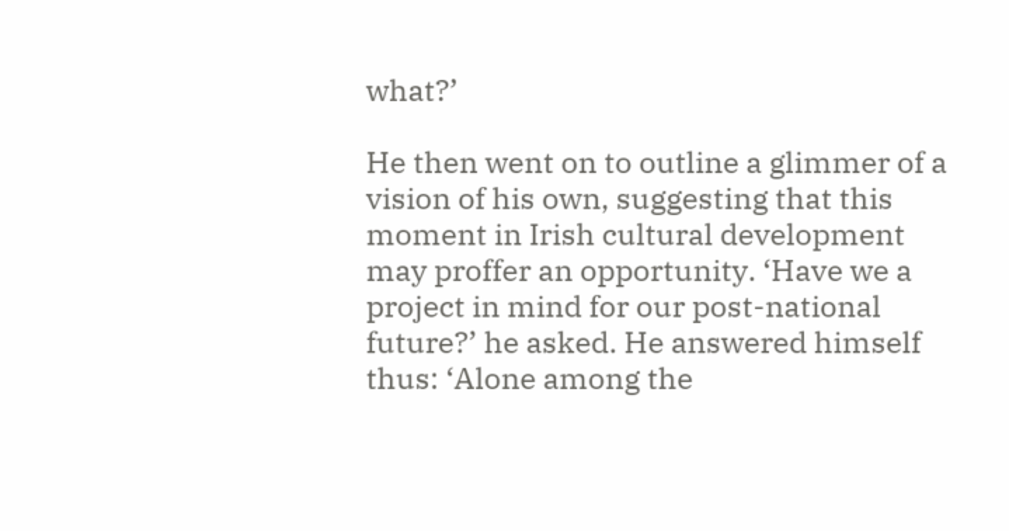what?’

He then went on to outline a glimmer of a vision of his own, suggesting that this moment in Irish cultural development may proffer an opportunity. ‘Have we a project in mind for our post-national future?’ he asked. He answered himself thus: ‘Alone among the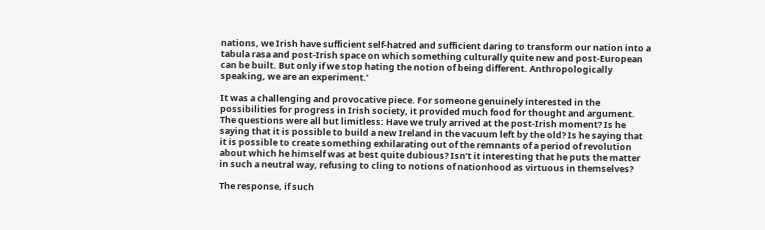nations, we Irish have sufficient self-hatred and sufficient daring to transform our nation into a tabula rasa and post-Irish space on which something culturally quite new and post-European can be built. But only if we stop hating the notion of being different. Anthropologically speaking, we are an experiment.’

It was a challenging and provocative piece. For someone genuinely interested in the possibilities for progress in Irish society, it provided much food for thought and argument. The questions were all but limitless: Have we truly arrived at the post-Irish moment? Is he saying that it is possible to build a new Ireland in the vacuum left by the old? Is he saying that it is possible to create something exhilarating out of the remnants of a period of revolution about which he himself was at best quite dubious? Isn’t it interesting that he puts the matter in such a neutral way, refusing to cling to notions of nationhood as virtuous in themselves?

The response, if such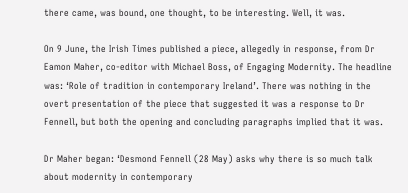there came, was bound, one thought, to be interesting. Well, it was.

On 9 June, the Irish Times published a piece, allegedly in response, from Dr Eamon Maher, co-editor with Michael Boss, of Engaging Modernity. The headline was: ‘Role of tradition in contemporary Ireland’. There was nothing in the overt presentation of the piece that suggested it was a response to Dr Fennell, but both the opening and concluding paragraphs implied that it was.

Dr Maher began: ‘Desmond Fennell (28 May) asks why there is so much talk about modernity in contemporary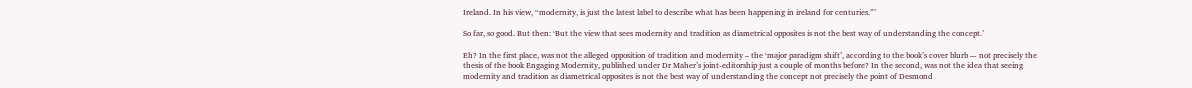Ireland. In his view, “modernity‚ is just the latest label to describe what has been happening in ireland for centuries.”’

So far, so good. But then: ‘But the view that sees modernity and tradition as diametrical opposites is not the best way of understanding the concept.’

Eh? In the first place, was not the alleged opposition of tradition and modernity – the ‘major paradigm shift’, according to the book’s cover blurb –- not precisely the thesis of the book Engaging Modernity, published under Dr Maher’s joint-editorship just a couple of months before? In the second, was not the idea that seeing modernity and tradition as diametrical opposites is not the best way of understanding the concept not precisely the point of Desmond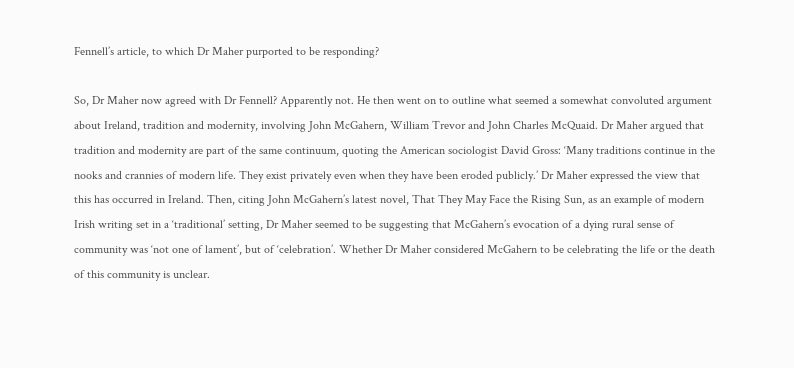Fennell’s article, to which Dr Maher purported to be responding?

So, Dr Maher now agreed with Dr Fennell? Apparently not. He then went on to outline what seemed a somewhat convoluted argument about Ireland, tradition and modernity, involving John McGahern, William Trevor and John Charles McQuaid. Dr Maher argued that tradition and modernity are part of the same continuum, quoting the American sociologist David Gross: ‘Many traditions continue in the nooks and crannies of modern life. They exist privately even when they have been eroded publicly.’ Dr Maher expressed the view that this has occurred in Ireland. Then, citing John McGahern’s latest novel, That They May Face the Rising Sun, as an example of modern Irish writing set in a ‘traditional’ setting, Dr Maher seemed to be suggesting that McGahern’s evocation of a dying rural sense of community was ‘not one of lament’, but of ‘celebration’. Whether Dr Maher considered McGahern to be celebrating the life or the death of this community is unclear.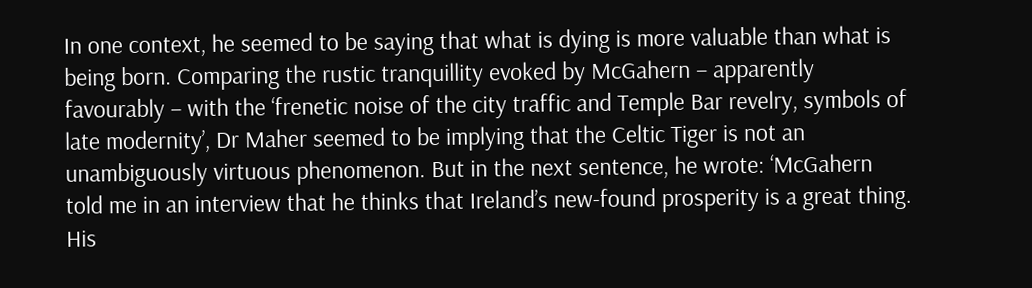In one context, he seemed to be saying that what is dying is more valuable than what is being born. Comparing the rustic tranquillity evoked by McGahern – apparently favourably – with the ‘frenetic noise of the city traffic and Temple Bar revelry, symbols of late modernity’, Dr Maher seemed to be implying that the Celtic Tiger is not an unambiguously virtuous phenomenon. But in the next sentence, he wrote: ‘McGahern told me in an interview that he thinks that Ireland’s new-found prosperity is a great thing. His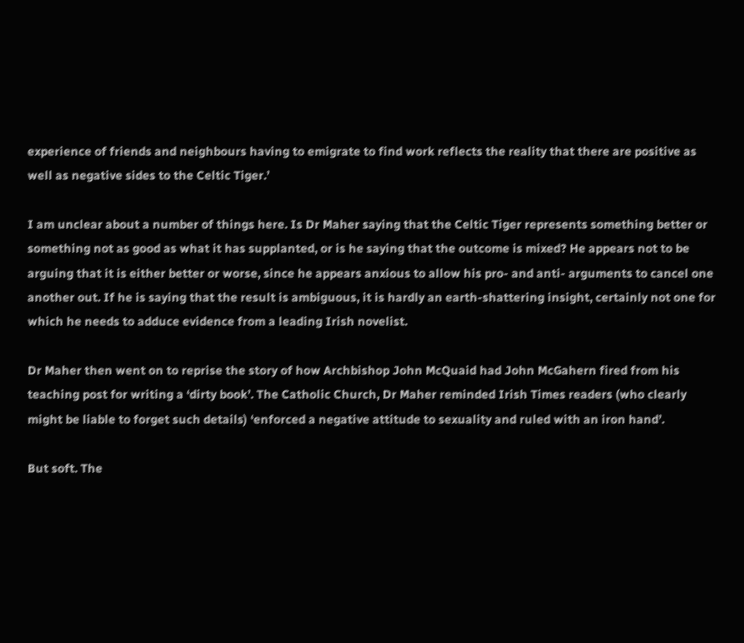experience of friends and neighbours having to emigrate to find work reflects the reality that there are positive as well as negative sides to the Celtic Tiger.’

I am unclear about a number of things here. Is Dr Maher saying that the Celtic Tiger represents something better or something not as good as what it has supplanted, or is he saying that the outcome is mixed? He appears not to be arguing that it is either better or worse, since he appears anxious to allow his pro- and anti- arguments to cancel one another out. If he is saying that the result is ambiguous, it is hardly an earth-shattering insight, certainly not one for which he needs to adduce evidence from a leading Irish novelist.

Dr Maher then went on to reprise the story of how Archbishop John McQuaid had John McGahern fired from his teaching post for writing a ‘dirty book’. The Catholic Church, Dr Maher reminded Irish Times readers (who clearly might be liable to forget such details) ‘enforced a negative attitude to sexuality and ruled with an iron hand’.

But soft. The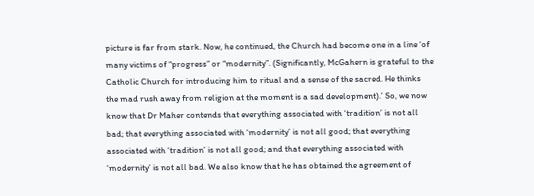picture is far from stark. Now, he continued, the Church had become one in a line ‘of many victims of “progress” or “modernity”. (Significantly, McGahern is grateful to the Catholic Church for introducing him to ritual and a sense of the sacred. He thinks the mad rush away from religion at the moment is a sad development).’ So, we now know that Dr Maher contends that everything associated with ‘tradition’ is not all bad; that everything associated with ‘modernity’ is not all good; that everything associated with ‘tradition’ is not all good; and that everything associated with ‘modernity’ is not all bad. We also know that he has obtained the agreement of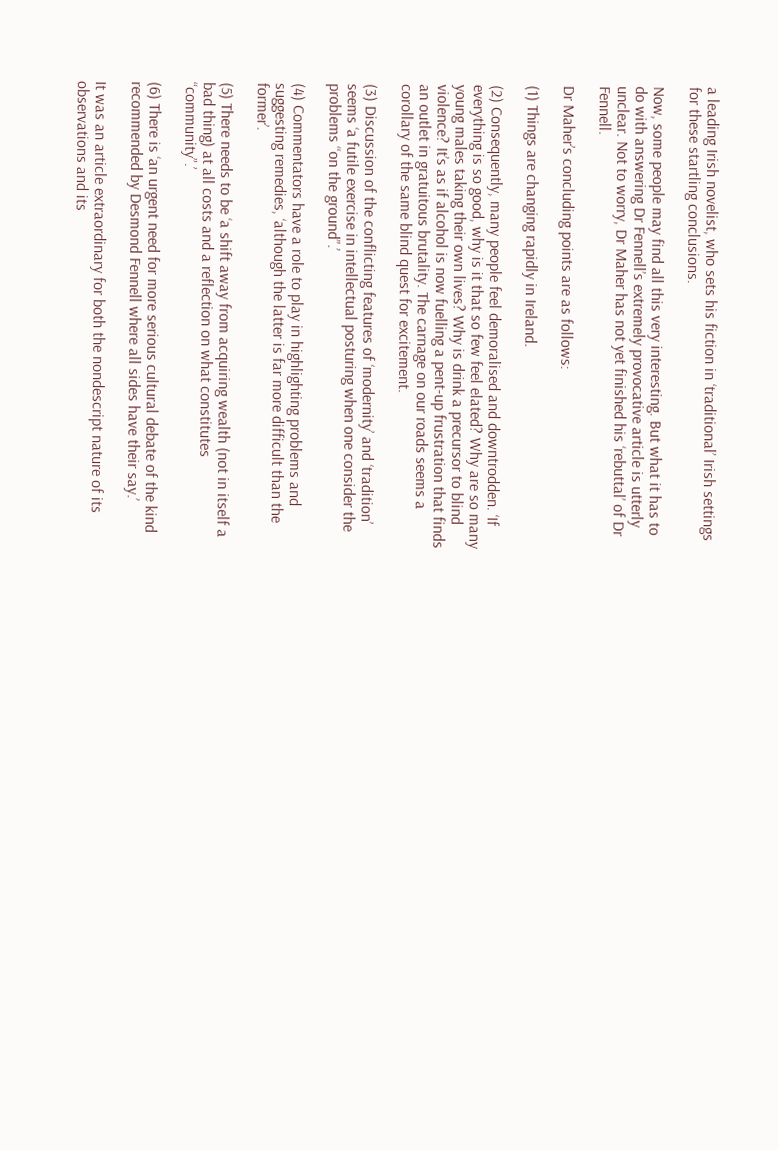a leading Irish novelist, who sets his fiction in ‘traditional’ Irish settings for these startling conclusions.

Now, some people may find all this very interesting. But what it has to do with answering Dr Fennell’s extremely provocative article is utterly unclear. Not to worry, Dr Maher has not yet finished his ‘rebuttal’ of Dr Fennell.

Dr Maher’s concluding points are as follows:

(1) Things are changing rapidly in Ireland.

(2) Consequently, many people feel demoralised and downtrodden. ‘If everything is so good, why is it that so few feel elated? Why are so many young males taking their own lives? Why is drink a precursor to blind violence? It’s as if alcohol is now fuelling a pent-up frustration that finds an outlet in gratuitous brutality. The carnage on our roads seems a corollary of the same blind quest for excitement.

(3) Discussion of the conflicting features of ‘modernity’ and ‘tradition’ seems ‘a futile exercise in intellectual posturing when one consider the problems “on the ground”.’

(4) Commentators have a role to play in highlighting problems and suggesting remedies, ‘although the latter is far more difficult than the former’.

(5) There needs to be ‘a shift away from acquiring wealth (not in itself a bad thing) at all costs and a reflection on what constitutes “community”.’

(6) There is ‘an urgent need for more serious cultural debate of the kind recommended by Desmond Fennell where all sides have their say.’

It was an article extraordinary for both the nondescript nature of its observations and its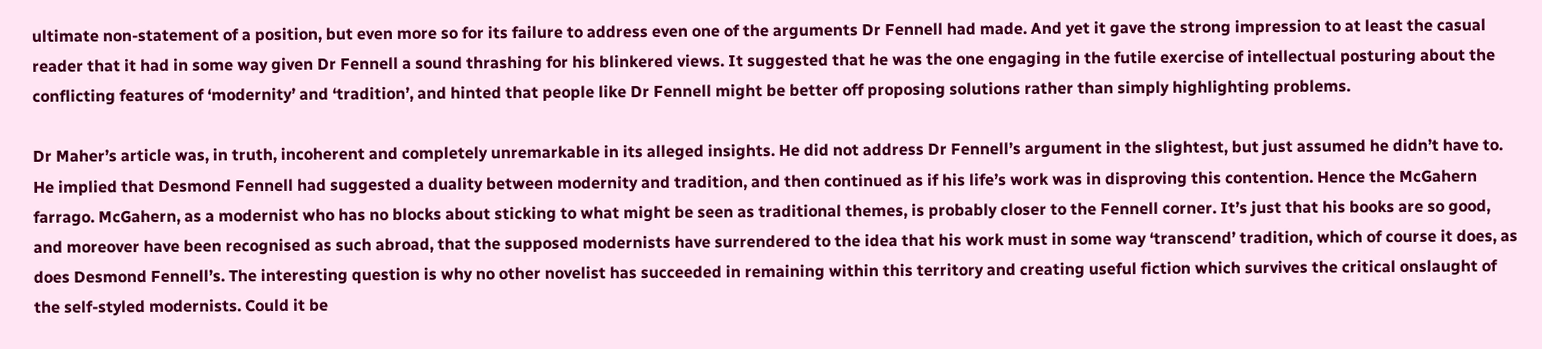ultimate non-statement of a position, but even more so for its failure to address even one of the arguments Dr Fennell had made. And yet it gave the strong impression to at least the casual reader that it had in some way given Dr Fennell a sound thrashing for his blinkered views. It suggested that he was the one engaging in the futile exercise of intellectual posturing about the conflicting features of ‘modernity’ and ‘tradition’, and hinted that people like Dr Fennell might be better off proposing solutions rather than simply highlighting problems.

Dr Maher’s article was, in truth, incoherent and completely unremarkable in its alleged insights. He did not address Dr Fennell’s argument in the slightest, but just assumed he didn’t have to. He implied that Desmond Fennell had suggested a duality between modernity and tradition, and then continued as if his life’s work was in disproving this contention. Hence the McGahern farrago. McGahern, as a modernist who has no blocks about sticking to what might be seen as traditional themes, is probably closer to the Fennell corner. It’s just that his books are so good, and moreover have been recognised as such abroad, that the supposed modernists have surrendered to the idea that his work must in some way ‘transcend’ tradition, which of course it does, as does Desmond Fennell’s. The interesting question is why no other novelist has succeeded in remaining within this territory and creating useful fiction which survives the critical onslaught of the self-styled modernists. Could it be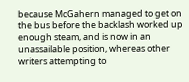because McGahern managed to get on the bus before the backlash worked up enough steam, and is now in an unassailable position, whereas other writers attempting to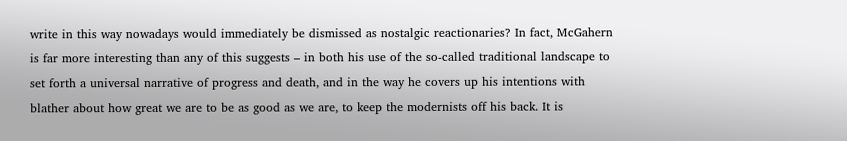write in this way nowadays would immediately be dismissed as nostalgic reactionaries? In fact, McGahern is far more interesting than any of this suggests – in both his use of the so-called traditional landscape to set forth a universal narrative of progress and death, and in the way he covers up his intentions with blather about how great we are to be as good as we are, to keep the modernists off his back. It is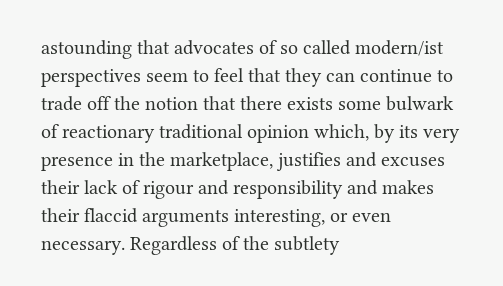astounding that advocates of so called modern/ist perspectives seem to feel that they can continue to trade off the notion that there exists some bulwark of reactionary traditional opinion which, by its very presence in the marketplace, justifies and excuses their lack of rigour and responsibility and makes their flaccid arguments interesting, or even necessary. Regardless of the subtlety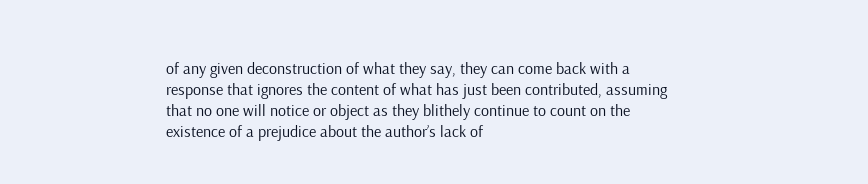of any given deconstruction of what they say, they can come back with a response that ignores the content of what has just been contributed, assuming that no one will notice or object as they blithely continue to count on the existence of a prejudice about the author’s lack of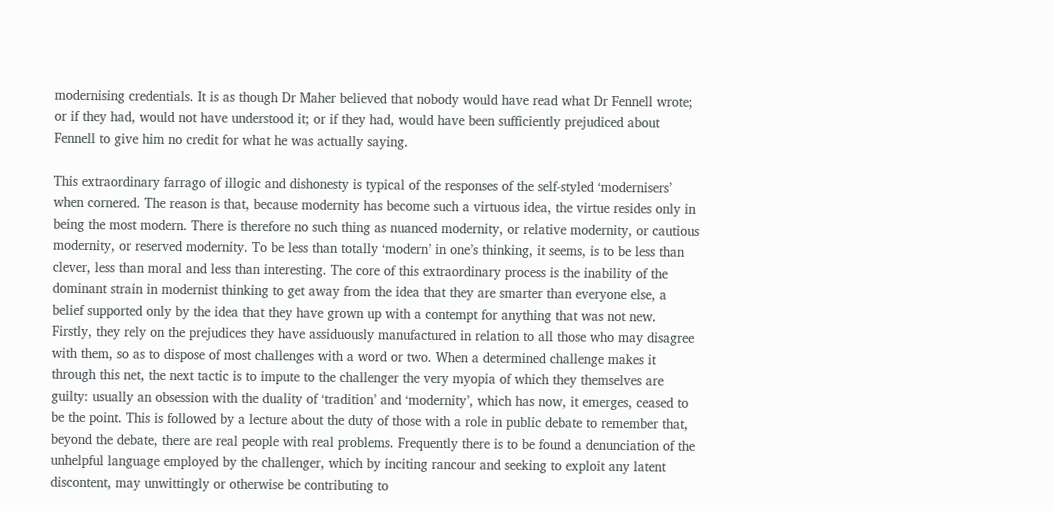modernising credentials. It is as though Dr Maher believed that nobody would have read what Dr Fennell wrote; or if they had, would not have understood it; or if they had, would have been sufficiently prejudiced about Fennell to give him no credit for what he was actually saying.

This extraordinary farrago of illogic and dishonesty is typical of the responses of the self-styled ‘modernisers’ when cornered. The reason is that, because modernity has become such a virtuous idea, the virtue resides only in being the most modern. There is therefore no such thing as nuanced modernity, or relative modernity, or cautious modernity, or reserved modernity. To be less than totally ‘modern’ in one’s thinking, it seems, is to be less than clever, less than moral and less than interesting. The core of this extraordinary process is the inability of the dominant strain in modernist thinking to get away from the idea that they are smarter than everyone else, a belief supported only by the idea that they have grown up with a contempt for anything that was not new. Firstly, they rely on the prejudices they have assiduously manufactured in relation to all those who may disagree with them, so as to dispose of most challenges with a word or two. When a determined challenge makes it through this net, the next tactic is to impute to the challenger the very myopia of which they themselves are guilty: usually an obsession with the duality of ‘tradition’ and ‘modernity’, which has now, it emerges, ceased to be the point. This is followed by a lecture about the duty of those with a role in public debate to remember that, beyond the debate, there are real people with real problems. Frequently there is to be found a denunciation of the unhelpful language employed by the challenger, which by inciting rancour and seeking to exploit any latent discontent, may unwittingly or otherwise be contributing to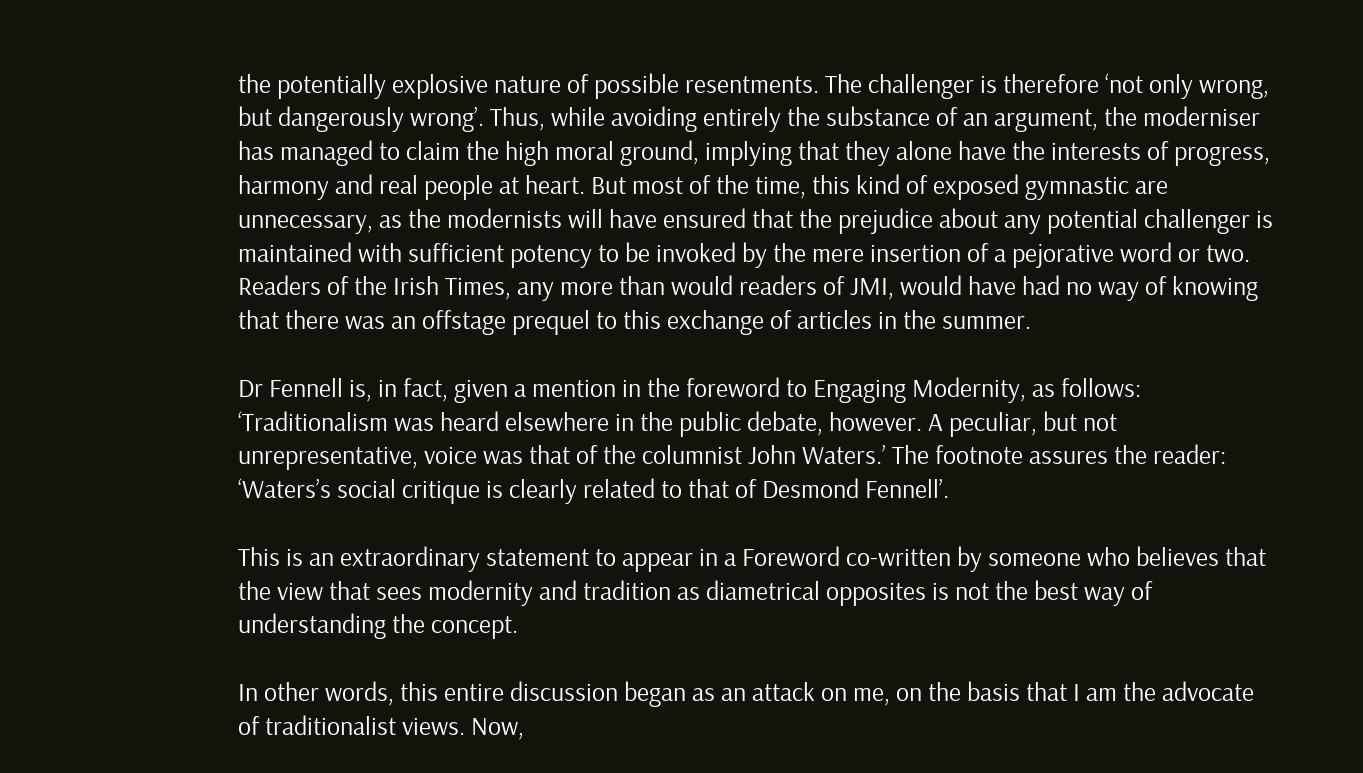the potentially explosive nature of possible resentments. The challenger is therefore ‘not only wrong, but dangerously wrong’. Thus, while avoiding entirely the substance of an argument, the moderniser has managed to claim the high moral ground, implying that they alone have the interests of progress, harmony and real people at heart. But most of the time, this kind of exposed gymnastic are unnecessary, as the modernists will have ensured that the prejudice about any potential challenger is maintained with sufficient potency to be invoked by the mere insertion of a pejorative word or two. Readers of the Irish Times, any more than would readers of JMI, would have had no way of knowing that there was an offstage prequel to this exchange of articles in the summer.

Dr Fennell is, in fact, given a mention in the foreword to Engaging Modernity, as follows: ‘Traditionalism was heard elsewhere in the public debate, however. A peculiar, but not unrepresentative, voice was that of the columnist John Waters.’ The footnote assures the reader: ‘Waters’s social critique is clearly related to that of Desmond Fennell’.

This is an extraordinary statement to appear in a Foreword co-written by someone who believes that the view that sees modernity and tradition as diametrical opposites is not the best way of understanding the concept.

In other words, this entire discussion began as an attack on me, on the basis that I am the advocate of traditionalist views. Now,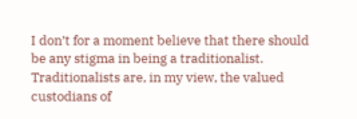I don’t for a moment believe that there should be any stigma in being a traditionalist. Traditionalists are, in my view, the valued custodians of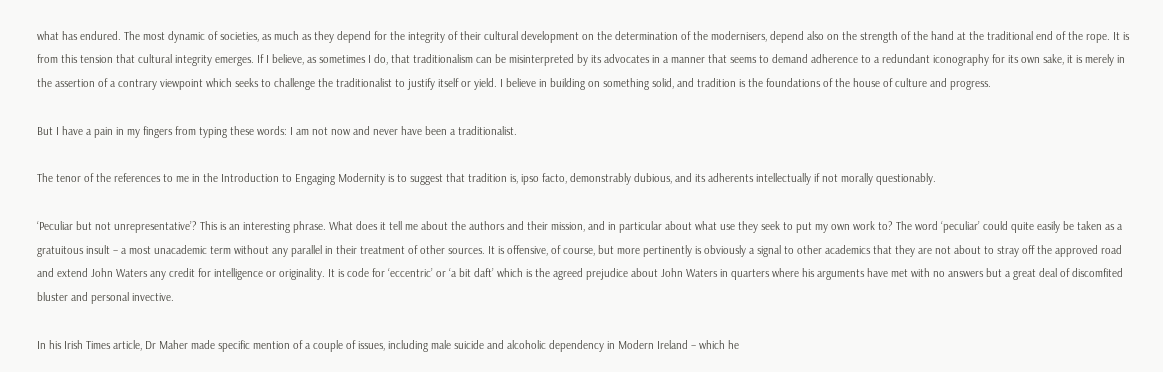what has endured. The most dynamic of societies, as much as they depend for the integrity of their cultural development on the determination of the modernisers, depend also on the strength of the hand at the traditional end of the rope. It is from this tension that cultural integrity emerges. If I believe, as sometimes I do, that traditionalism can be misinterpreted by its advocates in a manner that seems to demand adherence to a redundant iconography for its own sake, it is merely in the assertion of a contrary viewpoint which seeks to challenge the traditionalist to justify itself or yield. I believe in building on something solid, and tradition is the foundations of the house of culture and progress.

But I have a pain in my fingers from typing these words: I am not now and never have been a traditionalist.

The tenor of the references to me in the Introduction to Engaging Modernity is to suggest that tradition is, ipso facto, demonstrably dubious, and its adherents intellectually if not morally questionably.

‘Peculiar but not unrepresentative’? This is an interesting phrase. What does it tell me about the authors and their mission, and in particular about what use they seek to put my own work to? The word ‘peculiar’ could quite easily be taken as a gratuitous insult – a most unacademic term without any parallel in their treatment of other sources. It is offensive, of course, but more pertinently is obviously a signal to other academics that they are not about to stray off the approved road and extend John Waters any credit for intelligence or originality. It is code for ‘eccentric’ or ‘a bit daft’ which is the agreed prejudice about John Waters in quarters where his arguments have met with no answers but a great deal of discomfited bluster and personal invective.

In his Irish Times article, Dr Maher made specific mention of a couple of issues, including male suicide and alcoholic dependency in Modern Ireland – which he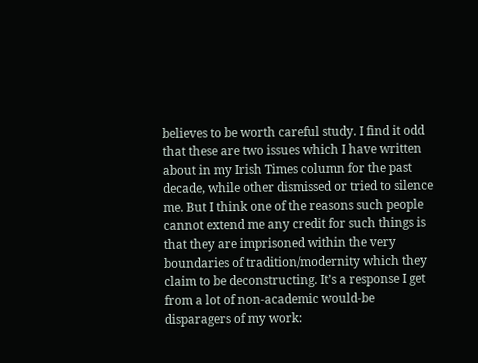believes to be worth careful study. I find it odd that these are two issues which I have written about in my Irish Times column for the past decade, while other dismissed or tried to silence me. But I think one of the reasons such people cannot extend me any credit for such things is that they are imprisoned within the very boundaries of tradition/modernity which they claim to be deconstructing. It’s a response I get from a lot of non-academic would-be disparagers of my work: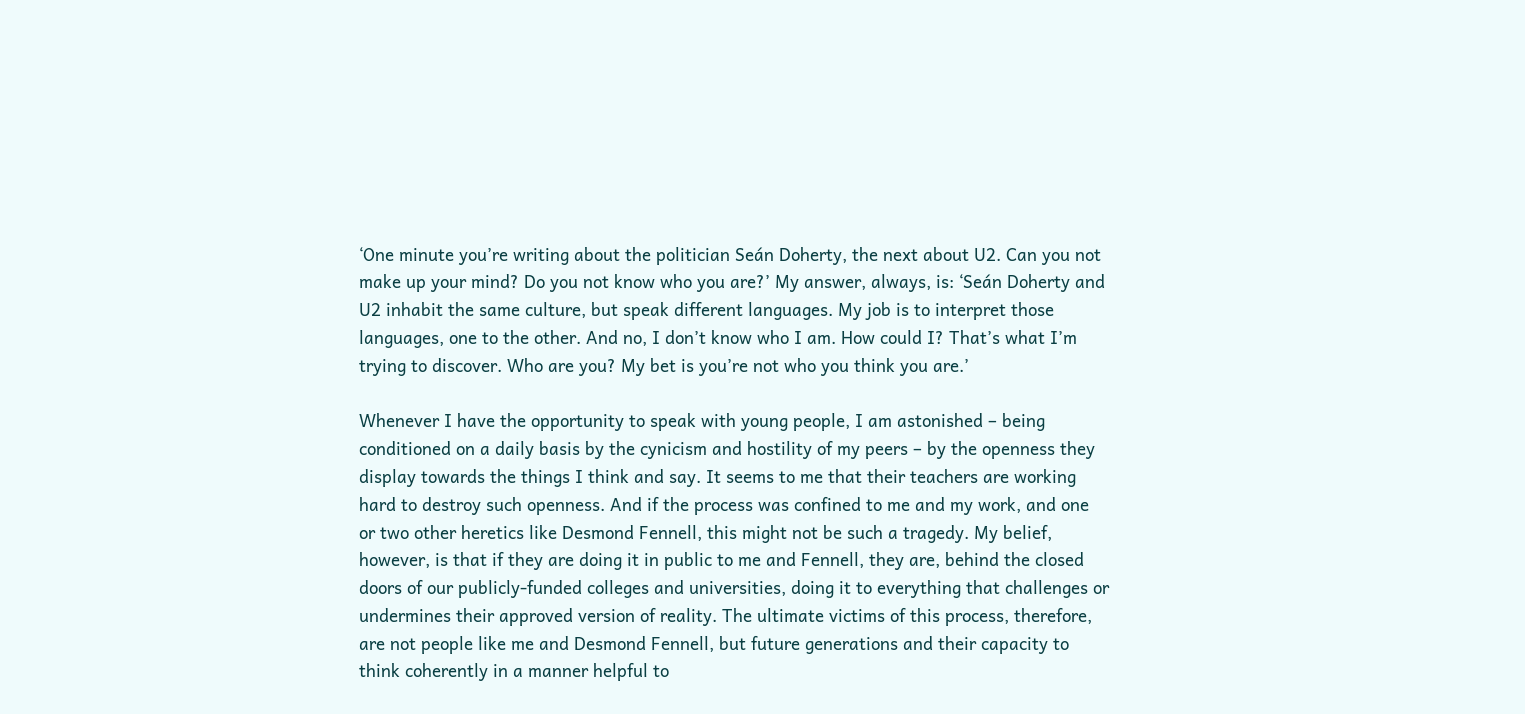‘One minute you’re writing about the politician Seán Doherty, the next about U2. Can you not make up your mind? Do you not know who you are?’ My answer, always, is: ‘Seán Doherty and U2 inhabit the same culture, but speak different languages. My job is to interpret those languages, one to the other. And no, I don’t know who I am. How could I? That’s what I’m trying to discover. Who are you? My bet is you’re not who you think you are.’

Whenever I have the opportunity to speak with young people, I am astonished – being conditioned on a daily basis by the cynicism and hostility of my peers – by the openness they display towards the things I think and say. It seems to me that their teachers are working hard to destroy such openness. And if the process was confined to me and my work, and one or two other heretics like Desmond Fennell, this might not be such a tragedy. My belief, however, is that if they are doing it in public to me and Fennell, they are, behind the closed doors of our publicly-funded colleges and universities, doing it to everything that challenges or undermines their approved version of reality. The ultimate victims of this process, therefore, are not people like me and Desmond Fennell, but future generations and their capacity to think coherently in a manner helpful to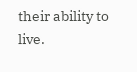their ability to live.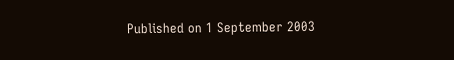Published on 1 September 2003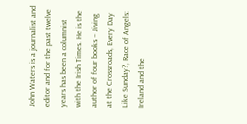John Waters is a journalist and editor and for the past twelve years has been a columnist with the Irish Times. He is the author of four books – Jiving at the Crossroads, Every Day Like Sunday?, Race of Angels: Ireland and the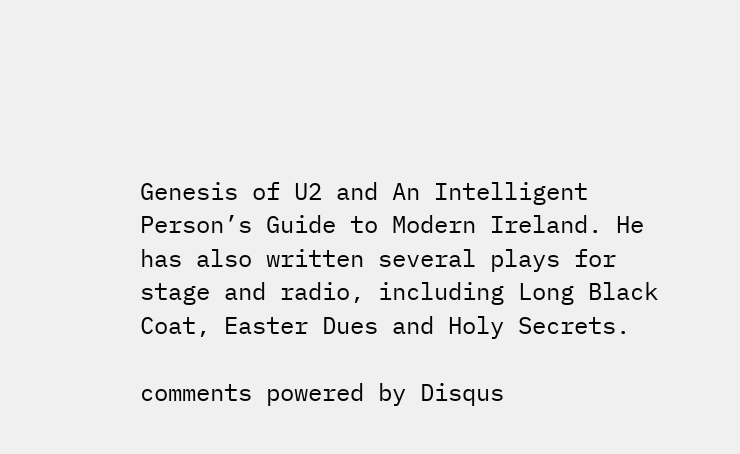Genesis of U2 and An Intelligent Person’s Guide to Modern Ireland. He has also written several plays for stage and radio, including Long Black Coat, Easter Dues and Holy Secrets.

comments powered by Disqus